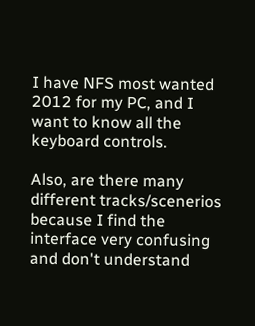I have NFS most wanted 2012 for my PC, and I want to know all the keyboard controls.

Also, are there many different tracks/scenerios because I find the interface very confusing and don't understand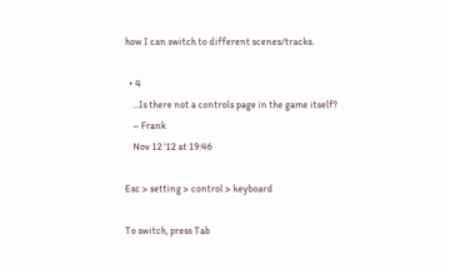how I can switch to different scenes/tracks.

  • 4
    ...Is there not a controls page in the game itself?
    – Frank
    Nov 12 '12 at 19:46

Esc > setting > control > keyboard

To switch, press Tab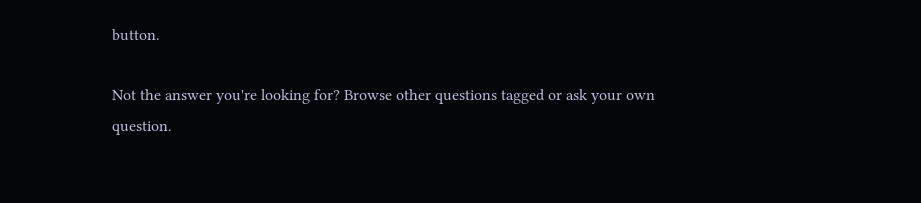button.

Not the answer you're looking for? Browse other questions tagged or ask your own question.